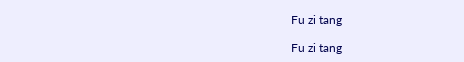Fu zi tang

Fu zi tang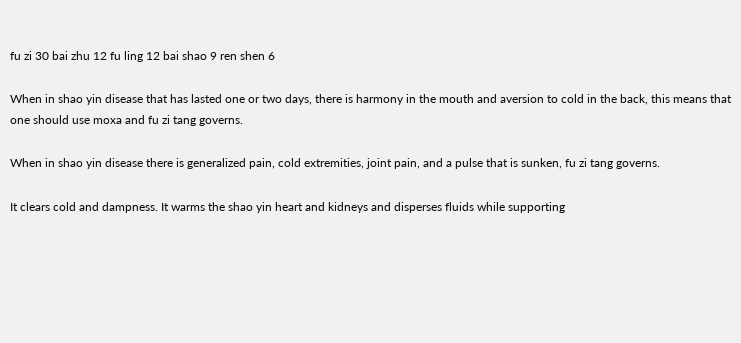fu zi 30 bai zhu 12 fu ling 12 bai shao 9 ren shen 6

When in shao yin disease that has lasted one or two days, there is harmony in the mouth and aversion to cold in the back, this means that one should use moxa and fu zi tang governs.

When in shao yin disease there is generalized pain, cold extremities, joint pain, and a pulse that is sunken, fu zi tang governs.

It clears cold and dampness. It warms the shao yin heart and kidneys and disperses fluids while supporting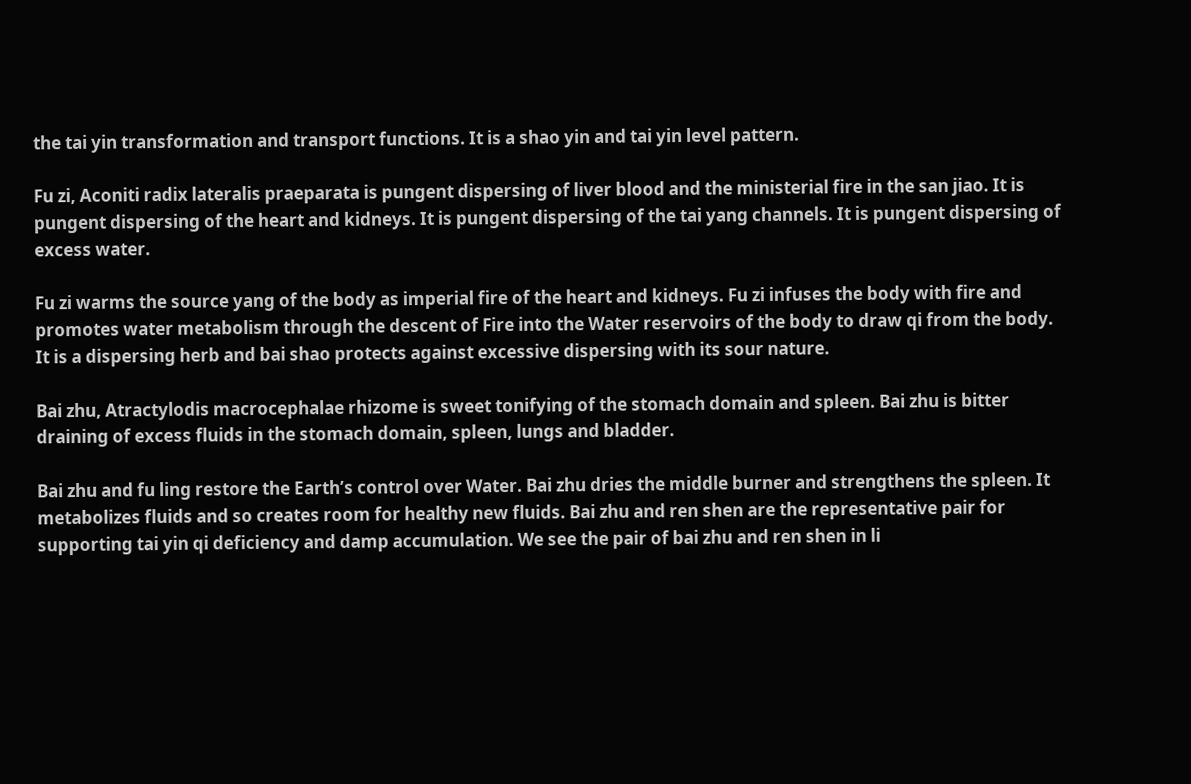the tai yin transformation and transport functions. It is a shao yin and tai yin level pattern.

Fu zi, Aconiti radix lateralis praeparata is pungent dispersing of liver blood and the ministerial fire in the san jiao. It is pungent dispersing of the heart and kidneys. It is pungent dispersing of the tai yang channels. It is pungent dispersing of excess water.

Fu zi warms the source yang of the body as imperial fire of the heart and kidneys. Fu zi infuses the body with fire and promotes water metabolism through the descent of Fire into the Water reservoirs of the body to draw qi from the body. It is a dispersing herb and bai shao protects against excessive dispersing with its sour nature.

Bai zhu, Atractylodis macrocephalae rhizome is sweet tonifying of the stomach domain and spleen. Bai zhu is bitter draining of excess fluids in the stomach domain, spleen, lungs and bladder.

Bai zhu and fu ling restore the Earth’s control over Water. Bai zhu dries the middle burner and strengthens the spleen. It metabolizes fluids and so creates room for healthy new fluids. Bai zhu and ren shen are the representative pair for supporting tai yin qi deficiency and damp accumulation. We see the pair of bai zhu and ren shen in li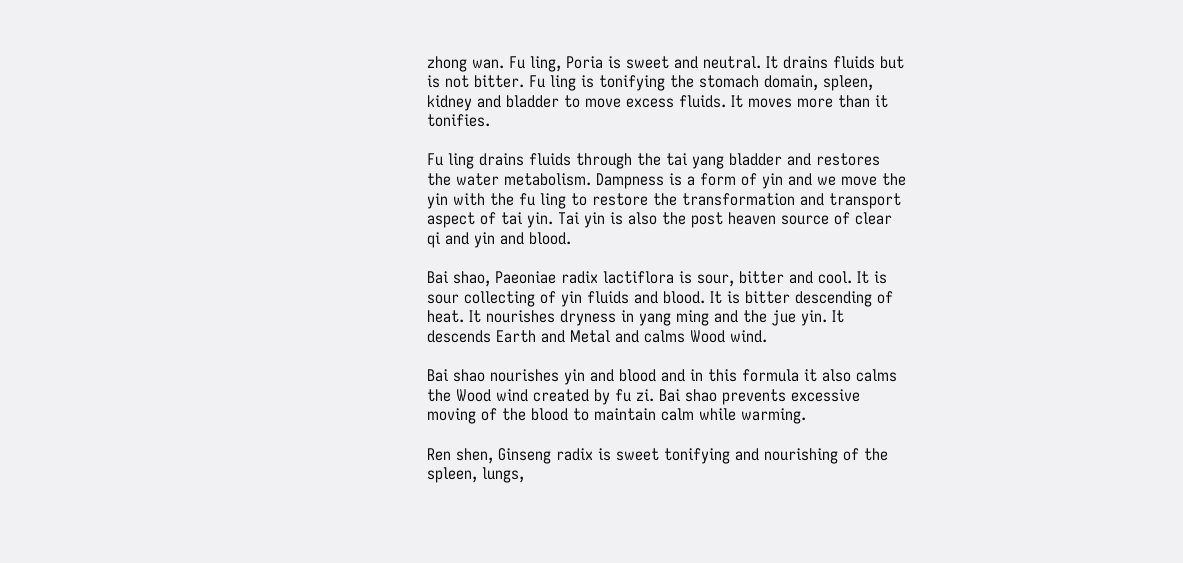zhong wan. Fu ling, Poria is sweet and neutral. It drains fluids but is not bitter. Fu ling is tonifying the stomach domain, spleen, kidney and bladder to move excess fluids. It moves more than it tonifies.

Fu ling drains fluids through the tai yang bladder and restores the water metabolism. Dampness is a form of yin and we move the yin with the fu ling to restore the transformation and transport aspect of tai yin. Tai yin is also the post heaven source of clear qi and yin and blood.

Bai shao, Paeoniae radix lactiflora is sour, bitter and cool. It is sour collecting of yin fluids and blood. It is bitter descending of heat. It nourishes dryness in yang ming and the jue yin. It descends Earth and Metal and calms Wood wind.

Bai shao nourishes yin and blood and in this formula it also calms the Wood wind created by fu zi. Bai shao prevents excessive moving of the blood to maintain calm while warming.

Ren shen, Ginseng radix is sweet tonifying and nourishing of the spleen, lungs,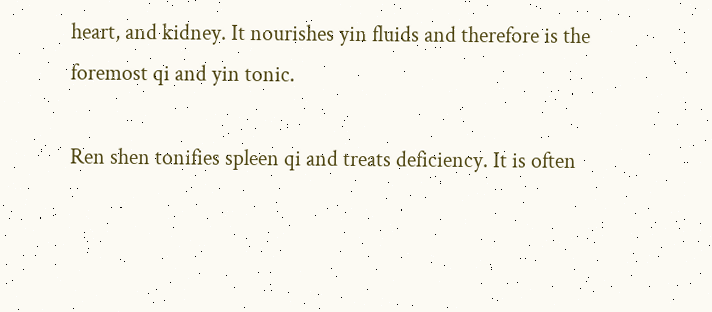heart, and kidney. It nourishes yin fluids and therefore is the foremost qi and yin tonic.

Ren shen tonifies spleen qi and treats deficiency. It is often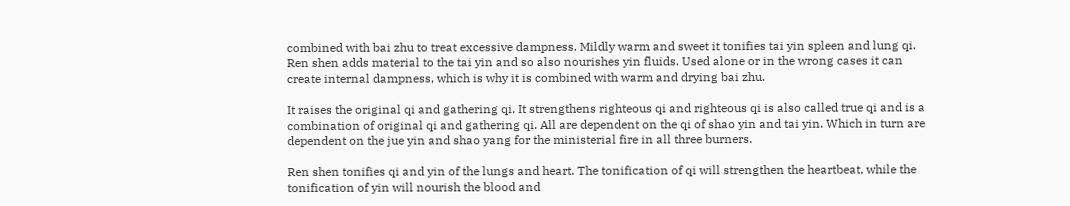combined with bai zhu to treat excessive dampness. Mildly warm and sweet it tonifies tai yin spleen and lung qi. Ren shen adds material to the tai yin and so also nourishes yin fluids. Used alone or in the wrong cases it can create internal dampness, which is why it is combined with warm and drying bai zhu.

It raises the original qi and gathering qi. It strengthens righteous qi and righteous qi is also called true qi and is a combination of original qi and gathering qi. All are dependent on the qi of shao yin and tai yin. Which in turn are dependent on the jue yin and shao yang for the ministerial fire in all three burners.

Ren shen tonifies qi and yin of the lungs and heart. The tonification of qi will strengthen the heartbeat, while the tonification of yin will nourish the blood and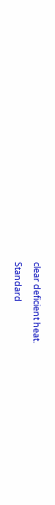clear deficient heat.

Standard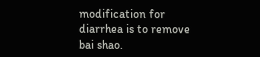modification for diarrhea is to remove bai shao.